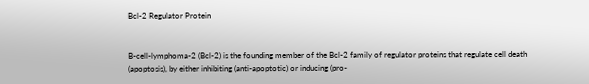Bcl-2 Regulator Protein


B-cell-lymphoma-2 (Bcl-2) is the founding member of the Bcl-2 family of regulator proteins that regulate cell death (apoptosis), by either inhibiting (anti-apoptotic) or inducing (pro-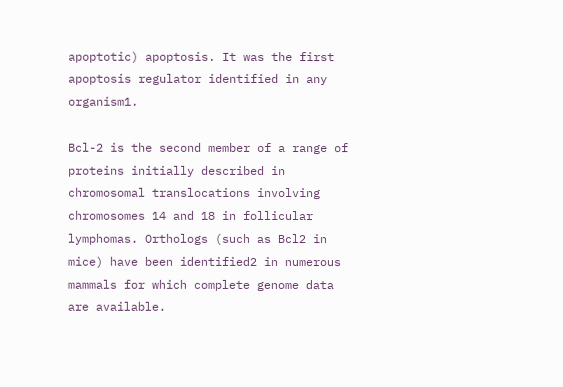apoptotic) apoptosis. It was the first apoptosis regulator identified in any organism1.

Bcl-2 is the second member of a range of proteins initially described in chromosomal translocations involving chromosomes 14 and 18 in follicular lymphomas. Orthologs (such as Bcl2 in mice) have been identified2 in numerous mammals for which complete genome data are available.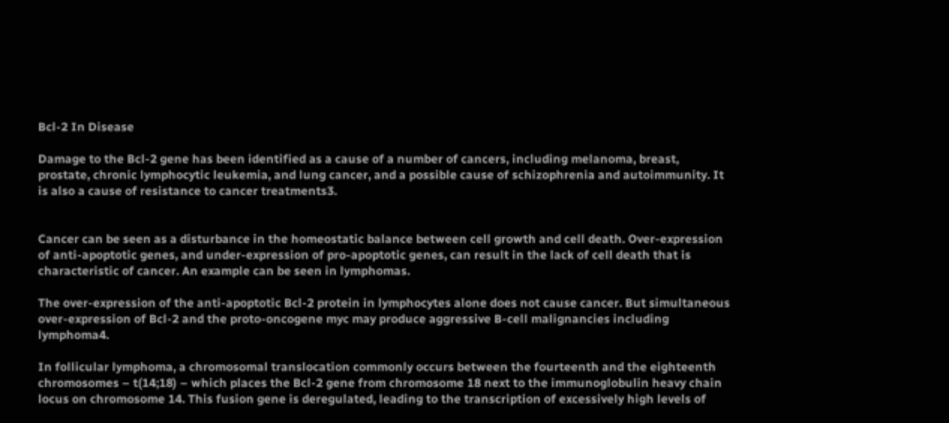Bcl-2 In Disease

Damage to the Bcl-2 gene has been identified as a cause of a number of cancers, including melanoma, breast, prostate, chronic lymphocytic leukemia, and lung cancer, and a possible cause of schizophrenia and autoimmunity. It is also a cause of resistance to cancer treatments3.


Cancer can be seen as a disturbance in the homeostatic balance between cell growth and cell death. Over-expression of anti-apoptotic genes, and under-expression of pro-apoptotic genes, can result in the lack of cell death that is characteristic of cancer. An example can be seen in lymphomas.

The over-expression of the anti-apoptotic Bcl-2 protein in lymphocytes alone does not cause cancer. But simultaneous over-expression of Bcl-2 and the proto-oncogene myc may produce aggressive B-cell malignancies including lymphoma4.

In follicular lymphoma, a chromosomal translocation commonly occurs between the fourteenth and the eighteenth chromosomes – t(14;18) – which places the Bcl-2 gene from chromosome 18 next to the immunoglobulin heavy chain locus on chromosome 14. This fusion gene is deregulated, leading to the transcription of excessively high levels of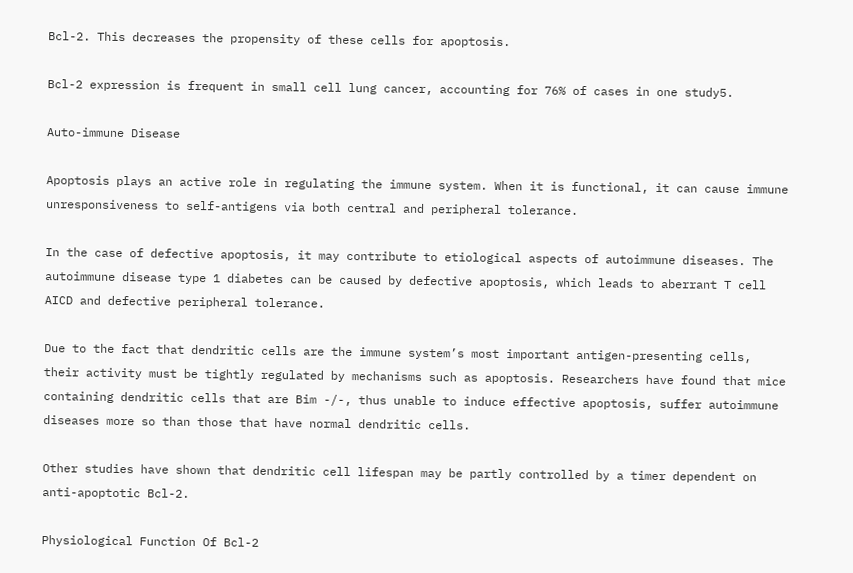Bcl-2. This decreases the propensity of these cells for apoptosis.

Bcl-2 expression is frequent in small cell lung cancer, accounting for 76% of cases in one study5.

Auto-immune Disease

Apoptosis plays an active role in regulating the immune system. When it is functional, it can cause immune unresponsiveness to self-antigens via both central and peripheral tolerance.

In the case of defective apoptosis, it may contribute to etiological aspects of autoimmune diseases. The autoimmune disease type 1 diabetes can be caused by defective apoptosis, which leads to aberrant T cell AICD and defective peripheral tolerance.

Due to the fact that dendritic cells are the immune system’s most important antigen-presenting cells, their activity must be tightly regulated by mechanisms such as apoptosis. Researchers have found that mice containing dendritic cells that are Bim -/-, thus unable to induce effective apoptosis, suffer autoimmune diseases more so than those that have normal dendritic cells.

Other studies have shown that dendritic cell lifespan may be partly controlled by a timer dependent on anti-apoptotic Bcl-2.

Physiological Function Of Bcl-2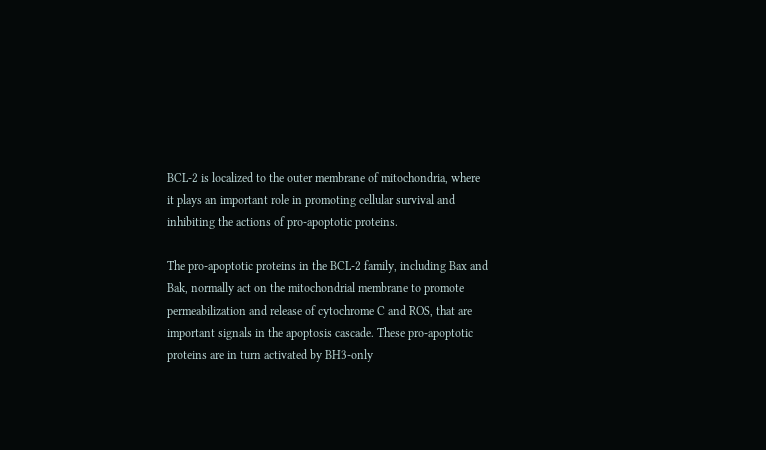BCL-2 is localized to the outer membrane of mitochondria, where it plays an important role in promoting cellular survival and inhibiting the actions of pro-apoptotic proteins.

The pro-apoptotic proteins in the BCL-2 family, including Bax and Bak, normally act on the mitochondrial membrane to promote permeabilization and release of cytochrome C and ROS, that are important signals in the apoptosis cascade. These pro-apoptotic proteins are in turn activated by BH3-only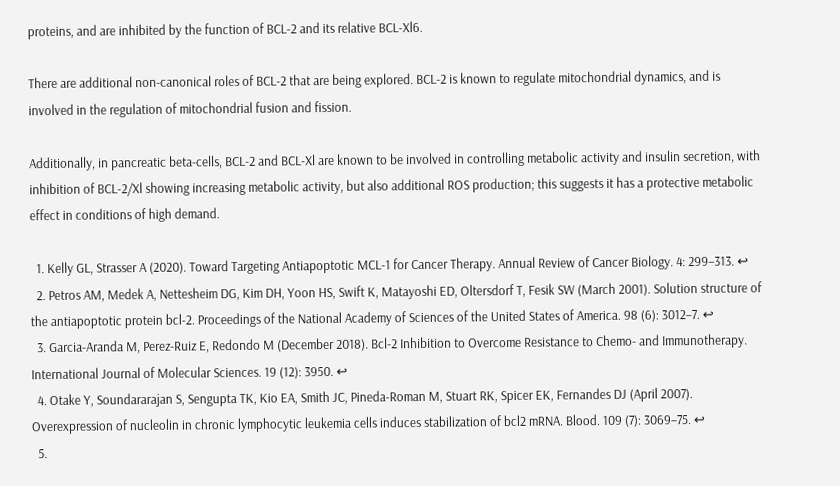proteins, and are inhibited by the function of BCL-2 and its relative BCL-Xl6.

There are additional non-canonical roles of BCL-2 that are being explored. BCL-2 is known to regulate mitochondrial dynamics, and is involved in the regulation of mitochondrial fusion and fission.

Additionally, in pancreatic beta-cells, BCL-2 and BCL-Xl are known to be involved in controlling metabolic activity and insulin secretion, with inhibition of BCL-2/Xl showing increasing metabolic activity, but also additional ROS production; this suggests it has a protective metabolic effect in conditions of high demand.

  1. Kelly GL, Strasser A (2020). Toward Targeting Antiapoptotic MCL-1 for Cancer Therapy. Annual Review of Cancer Biology. 4: 299–313. ↩
  2. Petros AM, Medek A, Nettesheim DG, Kim DH, Yoon HS, Swift K, Matayoshi ED, Oltersdorf T, Fesik SW (March 2001). Solution structure of the antiapoptotic protein bcl-2. Proceedings of the National Academy of Sciences of the United States of America. 98 (6): 3012–7. ↩
  3. Garcia-Aranda M, Perez-Ruiz E, Redondo M (December 2018). Bcl-2 Inhibition to Overcome Resistance to Chemo- and Immunotherapy. International Journal of Molecular Sciences. 19 (12): 3950. ↩
  4. Otake Y, Soundararajan S, Sengupta TK, Kio EA, Smith JC, Pineda-Roman M, Stuart RK, Spicer EK, Fernandes DJ (April 2007). Overexpression of nucleolin in chronic lymphocytic leukemia cells induces stabilization of bcl2 mRNA. Blood. 109 (7): 3069–75. ↩
  5.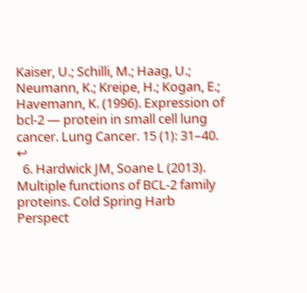Kaiser, U.; Schilli, M.; Haag, U.; Neumann, K.; Kreipe, H.; Kogan, E.; Havemann, K. (1996). Expression of bcl-2 — protein in small cell lung cancer. Lung Cancer. 15 (1): 31–40. ↩
  6. Hardwick JM, Soane L (2013). Multiple functions of BCL-2 family proteins. Cold Spring Harb Perspect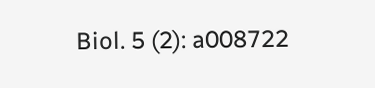Biol. 5 (2): a008722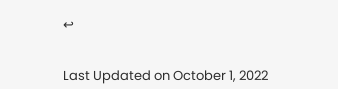↩


Last Updated on October 1, 2022